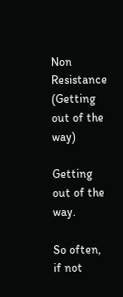Non Resistance (Getting out of the way)

Getting out of the way.

So often, if not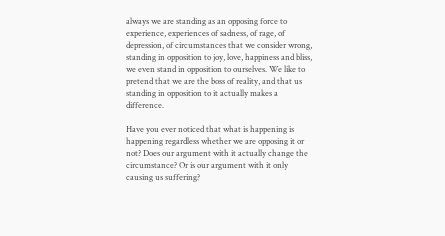always we are standing as an opposing force to experience, experiences of sadness, of rage, of depression, of circumstances that we consider wrong, standing in opposition to joy, love, happiness and bliss, we even stand in opposition to ourselves. We like to pretend that we are the boss of reality, and that us standing in opposition to it actually makes a difference.

Have you ever noticed that what is happening is happening regardless whether we are opposing it or not? Does our argument with it actually change the circumstance? Or is our argument with it only causing us suffering?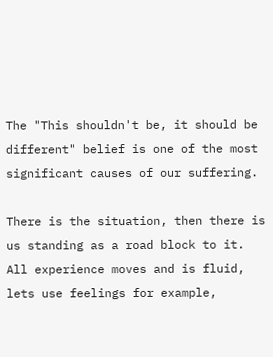The "This shouldn't be, it should be different" belief is one of the most significant causes of our suffering.

There is the situation, then there is us standing as a road block to it. All experience moves and is fluid, lets use feelings for example,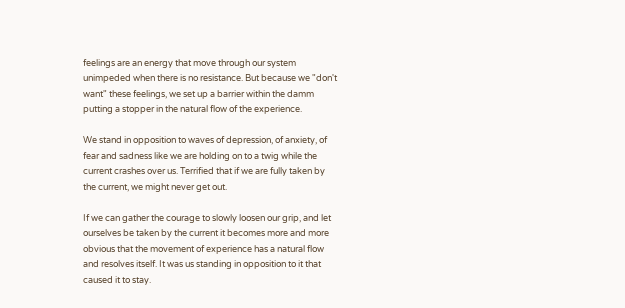feelings are an energy that move through our system unimpeded when there is no resistance. But because we "don't want" these feelings, we set up a barrier within the damm putting a stopper in the natural flow of the experience.

We stand in opposition to waves of depression, of anxiety, of fear and sadness like we are holding on to a twig while the current crashes over us. Terrified that if we are fully taken by the current, we might never get out.

If we can gather the courage to slowly loosen our grip, and let ourselves be taken by the current it becomes more and more obvious that the movement of experience has a natural flow and resolves itself. It was us standing in opposition to it that caused it to stay.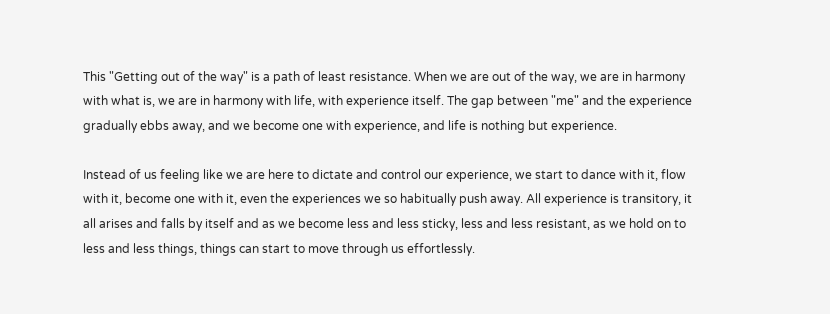This "Getting out of the way" is a path of least resistance. When we are out of the way, we are in harmony with what is, we are in harmony with life, with experience itself. The gap between "me" and the experience gradually ebbs away, and we become one with experience, and life is nothing but experience.

Instead of us feeling like we are here to dictate and control our experience, we start to dance with it, flow with it, become one with it, even the experiences we so habitually push away. All experience is transitory, it all arises and falls by itself and as we become less and less sticky, less and less resistant, as we hold on to less and less things, things can start to move through us effortlessly.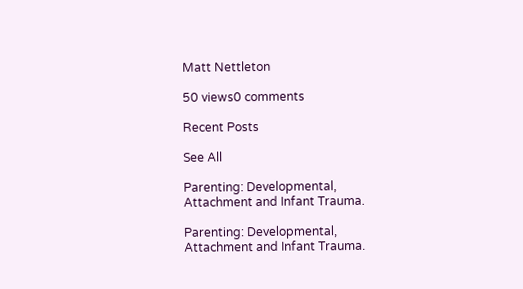Matt Nettleton

50 views0 comments

Recent Posts

See All

Parenting: Developmental, Attachment and Infant Trauma.

Parenting: Developmental, Attachment and Infant Trauma.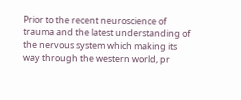Prior to the recent neuroscience of trauma and the latest understanding of the nervous system which making its way through the western world, pr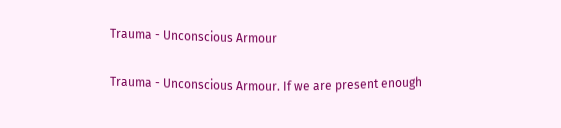Trauma - Unconscious Armour

Trauma - Unconscious Armour. If we are present enough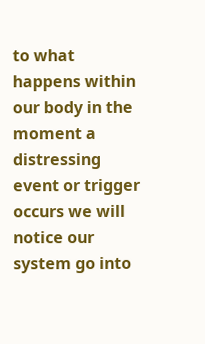to what happens within our body in the moment a distressing event or trigger occurs we will notice our system go into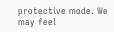protective mode. We may feel